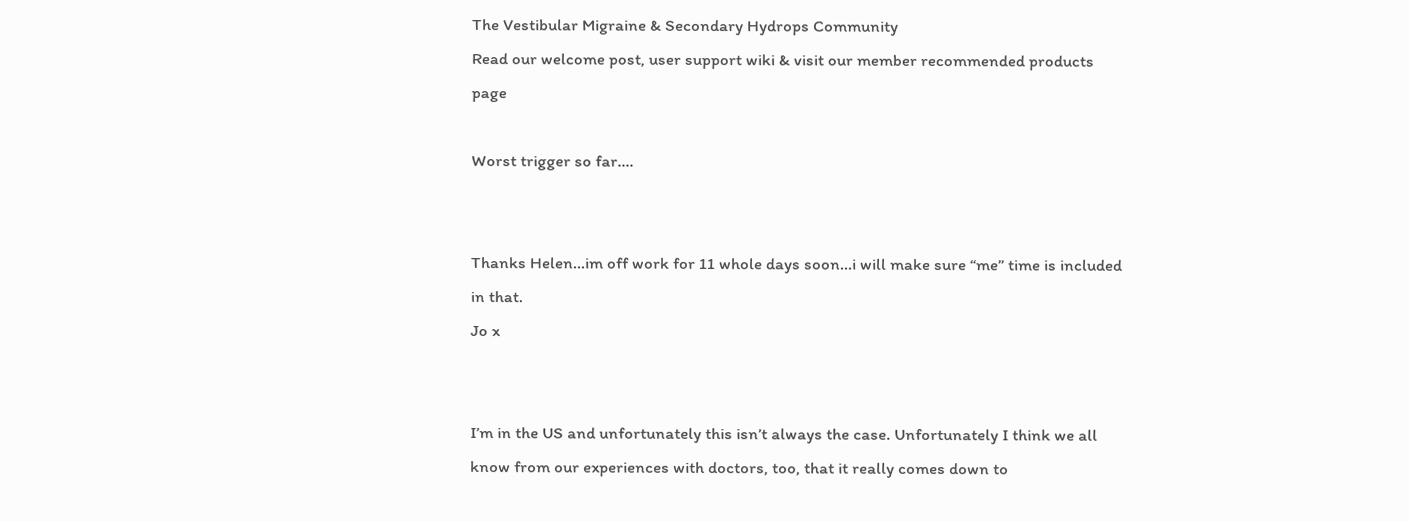The Vestibular Migraine & Secondary Hydrops Community
Read our welcome post, user support wiki & visit our member recommended products page

Worst trigger so far....


Thanks Helen…im off work for 11 whole days soon…i will make sure “me” time is included in that.
Jo x


I’m in the US and unfortunately this isn’t always the case. Unfortunately I think we all know from our experiences with doctors, too, that it really comes down to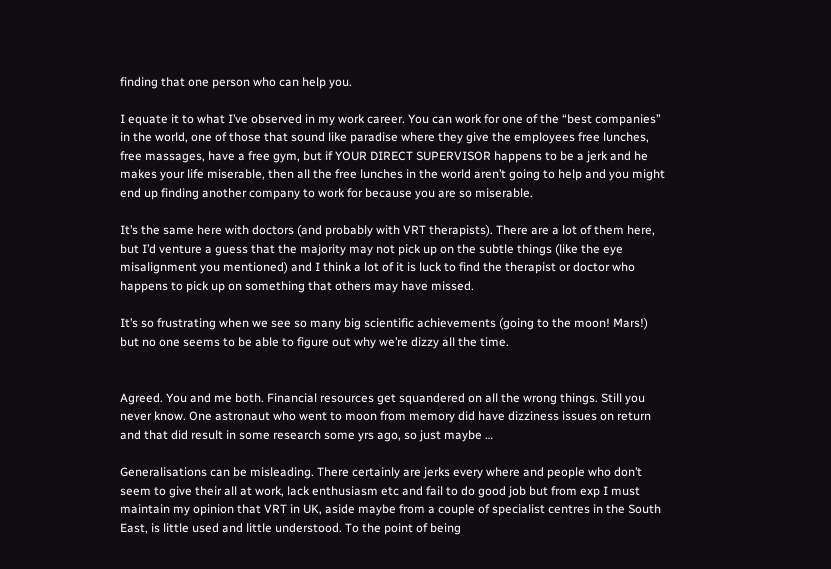finding that one person who can help you.

I equate it to what I’ve observed in my work career. You can work for one of the “best companies” in the world, one of those that sound like paradise where they give the employees free lunches, free massages, have a free gym, but if YOUR DIRECT SUPERVISOR happens to be a jerk and he makes your life miserable, then all the free lunches in the world aren’t going to help and you might end up finding another company to work for because you are so miserable.

It’s the same here with doctors (and probably with VRT therapists). There are a lot of them here, but I’d venture a guess that the majority may not pick up on the subtle things (like the eye misalignment you mentioned) and I think a lot of it is luck to find the therapist or doctor who happens to pick up on something that others may have missed.

It’s so frustrating when we see so many big scientific achievements (going to the moon! Mars!) but no one seems to be able to figure out why we’re dizzy all the time.


Agreed. You and me both. Financial resources get squandered on all the wrong things. Still you never know. One astronaut who went to moon from memory did have dizziness issues on return and that did result in some research some yrs ago, so just maybe …

Generalisations can be misleading. There certainly are jerks every where and people who don’t seem to give their all at work, lack enthusiasm etc and fail to do good job but from exp I must maintain my opinion that VRT in UK, aside maybe from a couple of specialist centres in the South East, is little used and little understood. To the point of being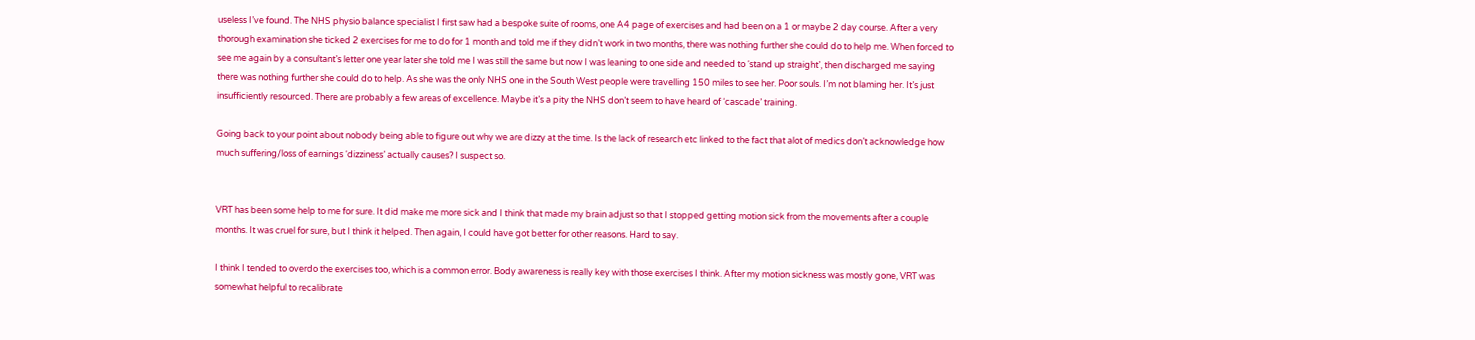useless I’ve found. The NHS physio balance specialist I first saw had a bespoke suite of rooms, one A4 page of exercises and had been on a 1 or maybe 2 day course. After a very thorough examination she ticked 2 exercises for me to do for 1 month and told me if they didn’t work in two months, there was nothing further she could do to help me. When forced to see me again by a consultant’s letter one year later she told me I was still the same but now I was leaning to one side and needed to ‘stand up straight’, then discharged me saying there was nothing further she could do to help. As she was the only NHS one in the South West people were travelling 150 miles to see her. Poor souls. I’m not blaming her. It’s just insufficiently resourced. There are probably a few areas of excellence. Maybe it’s a pity the NHS don’t seem to have heard of ‘cascade’ training.

Going back to your point about nobody being able to figure out why we are dizzy at the time. Is the lack of research etc linked to the fact that alot of medics don’t acknowledge how much suffering/loss of earnings ‘dizziness’ actually causes? I suspect so.


VRT has been some help to me for sure. It did make me more sick and I think that made my brain adjust so that I stopped getting motion sick from the movements after a couple months. It was cruel for sure, but I think it helped. Then again, I could have got better for other reasons. Hard to say.

I think I tended to overdo the exercises too, which is a common error. Body awareness is really key with those exercises I think. After my motion sickness was mostly gone, VRT was somewhat helpful to recalibrate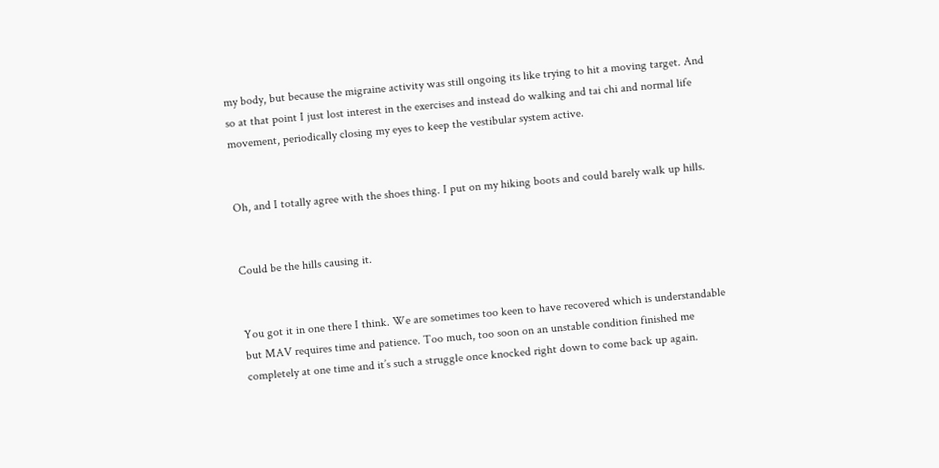my body, but because the migraine activity was still ongoing its like trying to hit a moving target. And so at that point I just lost interest in the exercises and instead do walking and tai chi and normal life movement, periodically closing my eyes to keep the vestibular system active.


Oh, and I totally agree with the shoes thing. I put on my hiking boots and could barely walk up hills.


Could be the hills causing it.


You got it in one there I think. We are sometimes too keen to have recovered which is understandable but MAV requires time and patience. Too much, too soon on an unstable condition finished me completely at one time and it’s such a struggle once knocked right down to come back up again.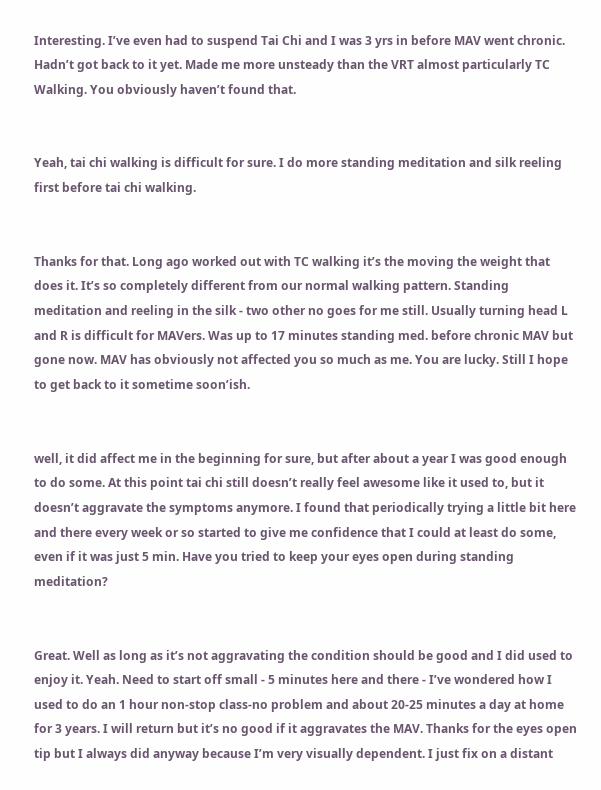Interesting. I’ve even had to suspend Tai Chi and I was 3 yrs in before MAV went chronic. Hadn’t got back to it yet. Made me more unsteady than the VRT almost particularly TC Walking. You obviously haven’t found that.


Yeah, tai chi walking is difficult for sure. I do more standing meditation and silk reeling first before tai chi walking.


Thanks for that. Long ago worked out with TC walking it’s the moving the weight that does it. It’s so completely different from our normal walking pattern. Standing meditation and reeling in the silk - two other no goes for me still. Usually turning head L and R is difficult for MAVers. Was up to 17 minutes standing med. before chronic MAV but gone now. MAV has obviously not affected you so much as me. You are lucky. Still I hope to get back to it sometime soon’ish.


well, it did affect me in the beginning for sure, but after about a year I was good enough to do some. At this point tai chi still doesn’t really feel awesome like it used to, but it doesn’t aggravate the symptoms anymore. I found that periodically trying a little bit here and there every week or so started to give me confidence that I could at least do some, even if it was just 5 min. Have you tried to keep your eyes open during standing meditation?


Great. Well as long as it’s not aggravating the condition should be good and I did used to enjoy it. Yeah. Need to start off small - 5 minutes here and there - I’ve wondered how I used to do an 1 hour non-stop class-no problem and about 20-25 minutes a day at home for 3 years. I will return but it’s no good if it aggravates the MAV. Thanks for the eyes open tip but I always did anyway because I’m very visually dependent. I just fix on a distant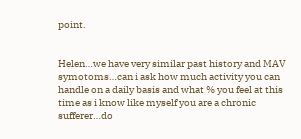point.


Helen…we have very similar past history and MAV symotoms…can i ask how much activity you can handle on a daily basis and what % you feel at this time as i know like myself you are a chronic sufferer…do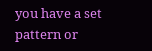you have a set pattern or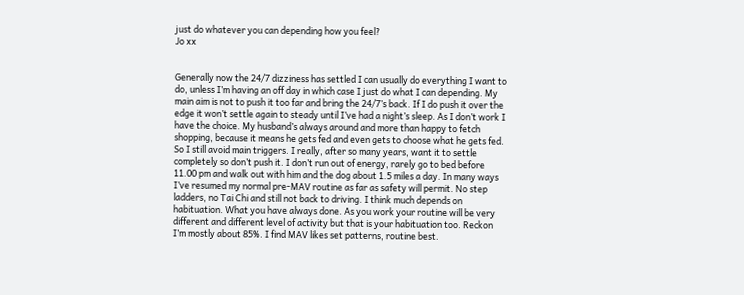just do whatever you can depending how you feel?
Jo xx


Generally now the 24/7 dizziness has settled I can usually do everything I want to do, unless I’m having an off day in which case I just do what I can depending. My main aim is not to push it too far and bring the 24/7’s back. If I do push it over the edge it won’t settle again to steady until I’ve had a night’s sleep. As I don’t work I have the choice. My husband’s always around and more than happy to fetch shopping, because it means he gets fed and even gets to choose what he gets fed. So I still avoid main triggers. I really, after so many years, want it to settle completely so don’t push it. I don’t run out of energy, rarely go to bed before 11.00 pm and walk out with him and the dog about 1.5 miles a day. In many ways I’ve resumed my normal pre-MAV routine as far as safety will permit. No step ladders, no Tai Chi and still not back to driving. I think much depends on habituation. What you have always done. As you work your routine will be very different and different level of activity but that is your habituation too. Reckon I’m mostly about 85%. I find MAV likes set patterns, routine best.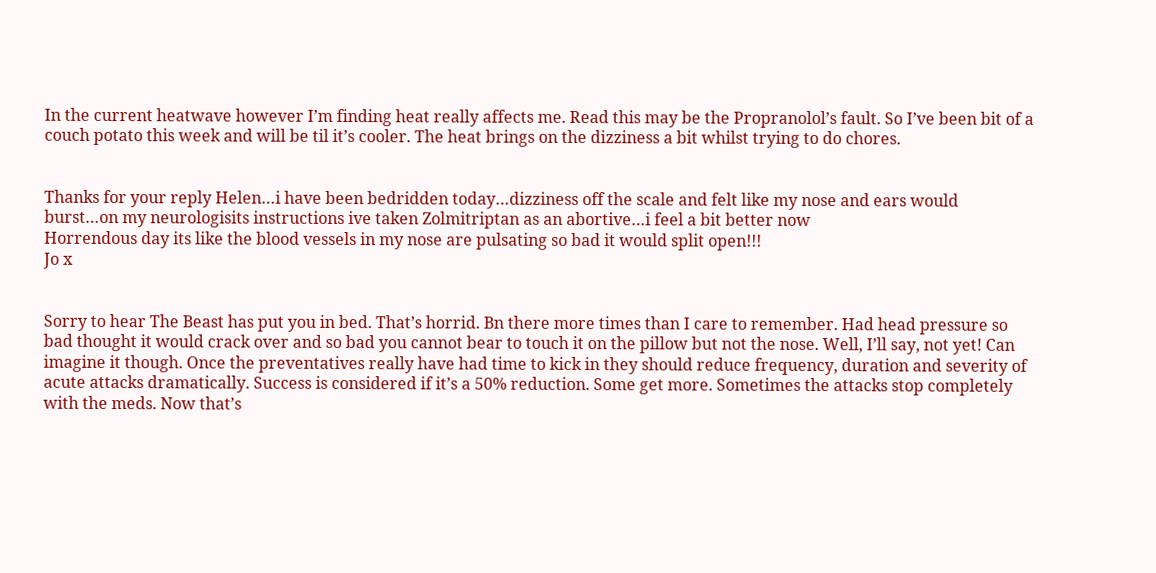In the current heatwave however I’m finding heat really affects me. Read this may be the Propranolol’s fault. So I’ve been bit of a couch potato this week and will be til it’s cooler. The heat brings on the dizziness a bit whilst trying to do chores.


Thanks for your reply Helen…i have been bedridden today…dizziness off the scale and felt like my nose and ears would burst…on my neurologisits instructions ive taken Zolmitriptan as an abortive…i feel a bit better now
Horrendous day its like the blood vessels in my nose are pulsating so bad it would split open!!!
Jo x


Sorry to hear The Beast has put you in bed. That’s horrid. Bn there more times than I care to remember. Had head pressure so bad thought it would crack over and so bad you cannot bear to touch it on the pillow but not the nose. Well, I’ll say, not yet! Can imagine it though. Once the preventatives really have had time to kick in they should reduce frequency, duration and severity of acute attacks dramatically. Success is considered if it’s a 50% reduction. Some get more. Sometimes the attacks stop completely with the meds. Now that’s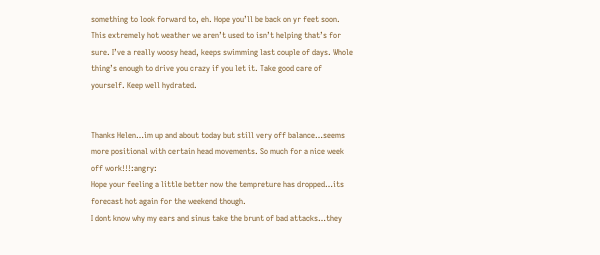something to look forward to, eh. Hope you’ll be back on yr feet soon. This extremely hot weather we aren’t used to isn’t helping that’s for sure. I’ve a really woosy head, keeps swimming last couple of days. Whole thing’s enough to drive you crazy if you let it. Take good care of yourself. Keep well hydrated.


Thanks Helen…im up and about today but still very off balance…seems more positional with certain head movements. So much for a nice week off work!!!:angry:
Hope your feeling a little better now the tempreture has dropped…its forecast hot again for the weekend though.
I dont know why my ears and sinus take the brunt of bad attacks…they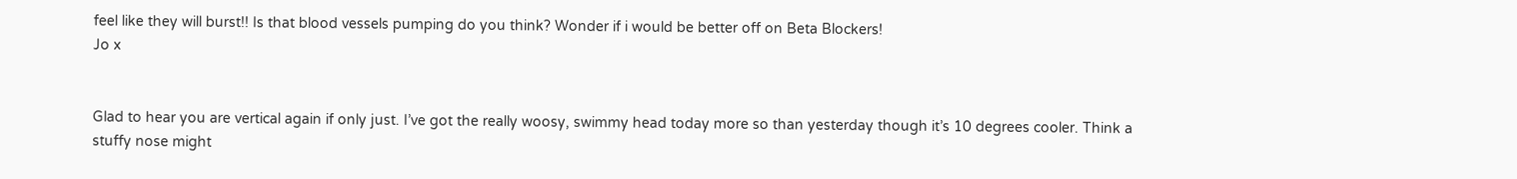feel like they will burst!! Is that blood vessels pumping do you think? Wonder if i would be better off on Beta Blockers!
Jo x


Glad to hear you are vertical again if only just. I’ve got the really woosy, swimmy head today more so than yesterday though it’s 10 degrees cooler. Think a stuffy nose might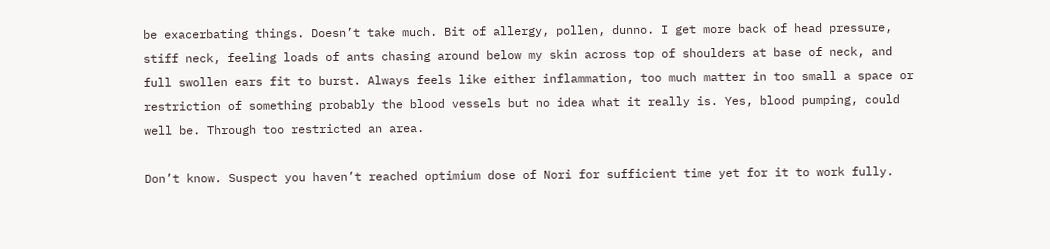be exacerbating things. Doesn’t take much. Bit of allergy, pollen, dunno. I get more back of head pressure, stiff neck, feeling loads of ants chasing around below my skin across top of shoulders at base of neck, and full swollen ears fit to burst. Always feels like either inflammation, too much matter in too small a space or restriction of something probably the blood vessels but no idea what it really is. Yes, blood pumping, could well be. Through too restricted an area.

Don’t know. Suspect you haven’t reached optimium dose of Nori for sufficient time yet for it to work fully.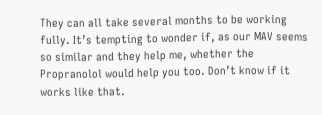They can all take several months to be working fully. It’s tempting to wonder if, as our MAV seems so similar and they help me, whether the Propranolol would help you too. Don’t know if it works like that.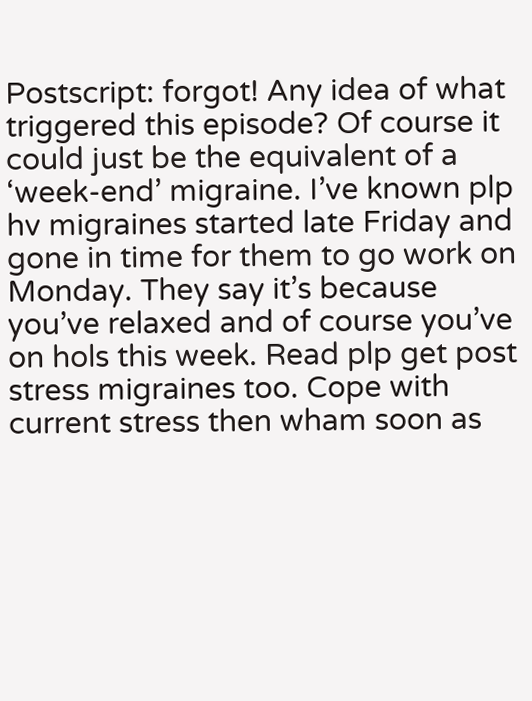Postscript: forgot! Any idea of what triggered this episode? Of course it could just be the equivalent of a ‘week-end’ migraine. I’ve known plp hv migraines started late Friday and gone in time for them to go work on Monday. They say it’s because you’ve relaxed and of course you’ve on hols this week. Read plp get post stress migraines too. Cope with current stress then wham soon as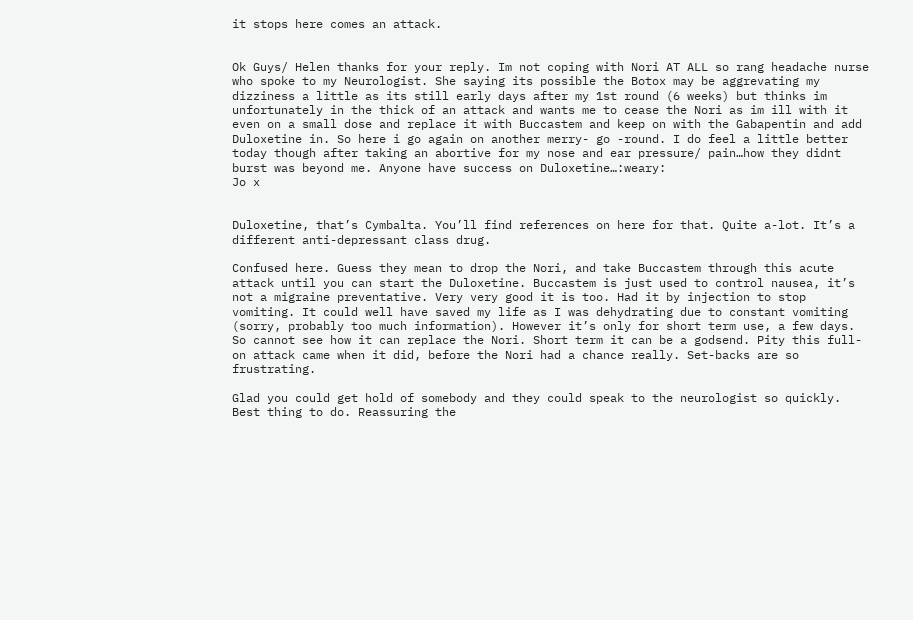it stops here comes an attack.


Ok Guys/ Helen thanks for your reply. Im not coping with Nori AT ALL so rang headache nurse who spoke to my Neurologist. She saying its possible the Botox may be aggrevating my dizziness a little as its still early days after my 1st round (6 weeks) but thinks im unfortunately in the thick of an attack and wants me to cease the Nori as im ill with it even on a small dose and replace it with Buccastem and keep on with the Gabapentin and add Duloxetine in. So here i go again on another merry- go -round. I do feel a little better today though after taking an abortive for my nose and ear pressure/ pain…how they didnt burst was beyond me. Anyone have success on Duloxetine…:weary:
Jo x


Duloxetine, that’s Cymbalta. You’ll find references on here for that. Quite a-lot. It’s a different anti-depressant class drug.

Confused here. Guess they mean to drop the Nori, and take Buccastem through this acute attack until you can start the Duloxetine. Buccastem is just used to control nausea, it’s not a migraine preventative. Very very good it is too. Had it by injection to stop vomiting. It could well have saved my life as I was dehydrating due to constant vomiting (sorry, probably too much information). However it’s only for short term use, a few days. So cannot see how it can replace the Nori. Short term it can be a godsend. Pity this full-on attack came when it did, before the Nori had a chance really. Set-backs are so frustrating.

Glad you could get hold of somebody and they could speak to the neurologist so quickly. Best thing to do. Reassuring the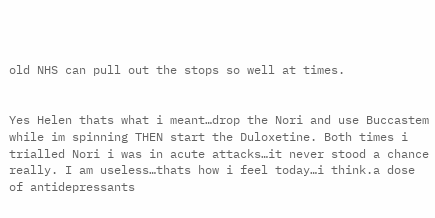old NHS can pull out the stops so well at times.


Yes Helen thats what i meant…drop the Nori and use Buccastem while im spinning THEN start the Duloxetine. Both times i trialled Nori i was in acute attacks…it never stood a chance really. I am useless…thats how i feel today…i think.a dose of antidepressants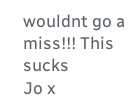wouldnt go a miss!!! This sucks
Jo x